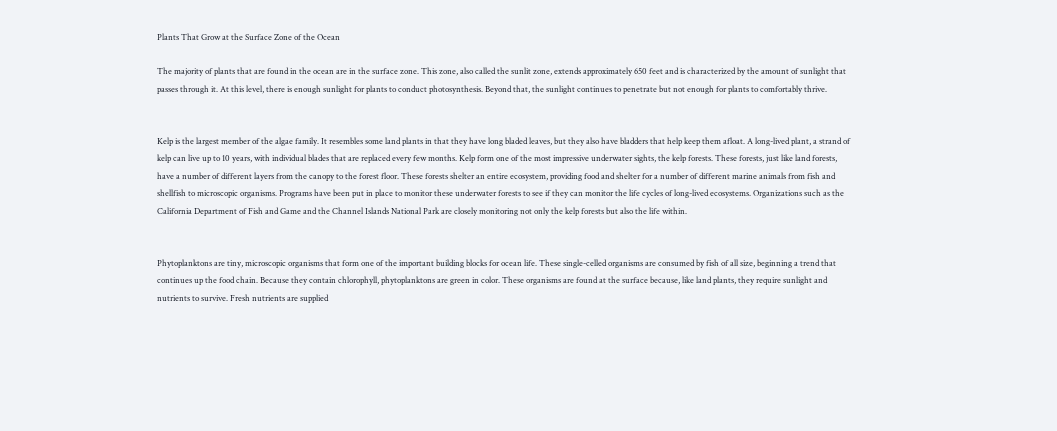Plants That Grow at the Surface Zone of the Ocean

The majority of plants that are found in the ocean are in the surface zone. This zone, also called the sunlit zone, extends approximately 650 feet and is characterized by the amount of sunlight that passes through it. At this level, there is enough sunlight for plants to conduct photosynthesis. Beyond that, the sunlight continues to penetrate but not enough for plants to comfortably thrive.


Kelp is the largest member of the algae family. It resembles some land plants in that they have long bladed leaves, but they also have bladders that help keep them afloat. A long-lived plant, a strand of kelp can live up to 10 years, with individual blades that are replaced every few months. Kelp form one of the most impressive underwater sights, the kelp forests. These forests, just like land forests, have a number of different layers from the canopy to the forest floor. These forests shelter an entire ecosystem, providing food and shelter for a number of different marine animals from fish and shellfish to microscopic organisms. Programs have been put in place to monitor these underwater forests to see if they can monitor the life cycles of long-lived ecosystems. Organizations such as the California Department of Fish and Game and the Channel Islands National Park are closely monitoring not only the kelp forests but also the life within.


Phytoplanktons are tiny, microscopic organisms that form one of the important building blocks for ocean life. These single-celled organisms are consumed by fish of all size, beginning a trend that continues up the food chain. Because they contain chlorophyll, phytoplanktons are green in color. These organisms are found at the surface because, like land plants, they require sunlight and nutrients to survive. Fresh nutrients are supplied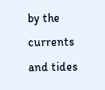by the currents and tides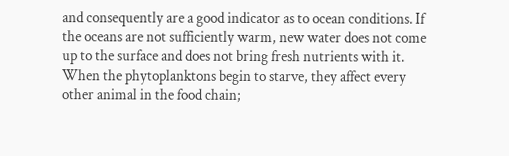and consequently are a good indicator as to ocean conditions. If the oceans are not sufficiently warm, new water does not come up to the surface and does not bring fresh nutrients with it. When the phytoplanktons begin to starve, they affect every other animal in the food chain;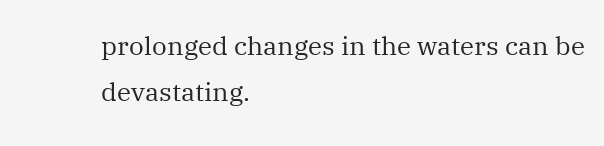prolonged changes in the waters can be devastating.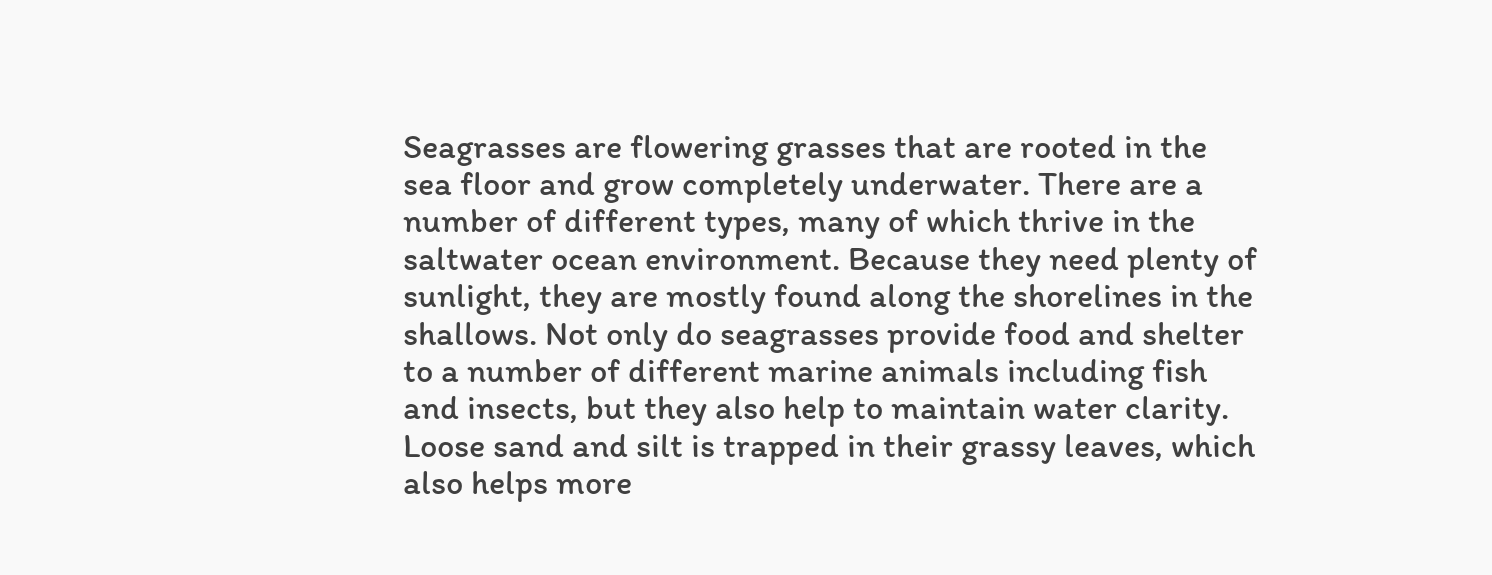Seagrasses are flowering grasses that are rooted in the sea floor and grow completely underwater. There are a number of different types, many of which thrive in the saltwater ocean environment. Because they need plenty of sunlight, they are mostly found along the shorelines in the shallows. Not only do seagrasses provide food and shelter to a number of different marine animals including fish and insects, but they also help to maintain water clarity. Loose sand and silt is trapped in their grassy leaves, which also helps more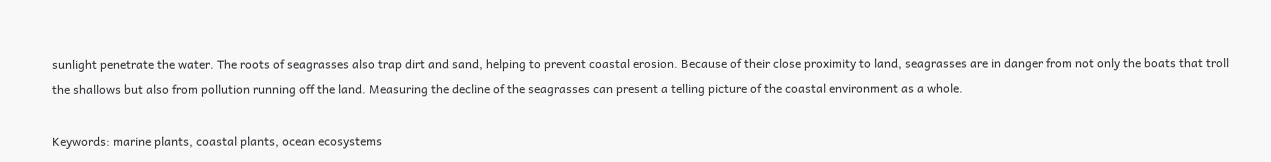sunlight penetrate the water. The roots of seagrasses also trap dirt and sand, helping to prevent coastal erosion. Because of their close proximity to land, seagrasses are in danger from not only the boats that troll the shallows but also from pollution running off the land. Measuring the decline of the seagrasses can present a telling picture of the coastal environment as a whole.

Keywords: marine plants, coastal plants, ocean ecosystems